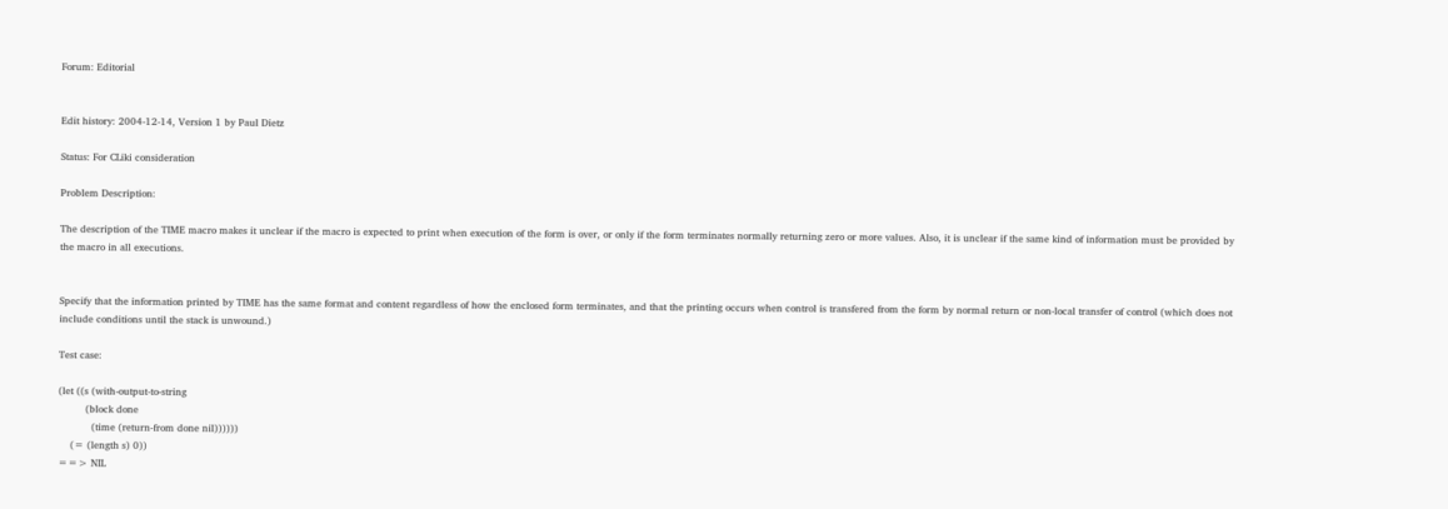Forum: Editorial


Edit history: 2004-12-14, Version 1 by Paul Dietz

Status: For CLiki consideration

Problem Description:

The description of the TIME macro makes it unclear if the macro is expected to print when execution of the form is over, or only if the form terminates normally returning zero or more values. Also, it is unclear if the same kind of information must be provided by the macro in all executions.


Specify that the information printed by TIME has the same format and content regardless of how the enclosed form terminates, and that the printing occurs when control is transfered from the form by normal return or non-local transfer of control (which does not include conditions until the stack is unwound.)

Test case:

(let ((s (with-output-to-string
         (block done
           (time (return-from done nil))))))
    (= (length s) 0))
==> NIL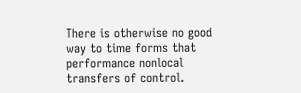There is otherwise no good way to time forms that performance nonlocal transfers of control.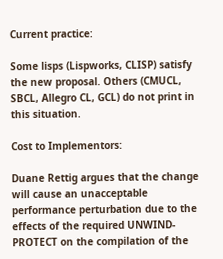Current practice:

Some lisps (Lispworks, CLISP) satisfy the new proposal. Others (CMUCL, SBCL, Allegro CL, GCL) do not print in this situation.

Cost to Implementors:

Duane Rettig argues that the change will cause an unacceptable performance perturbation due to the effects of the required UNWIND-PROTECT on the compilation of the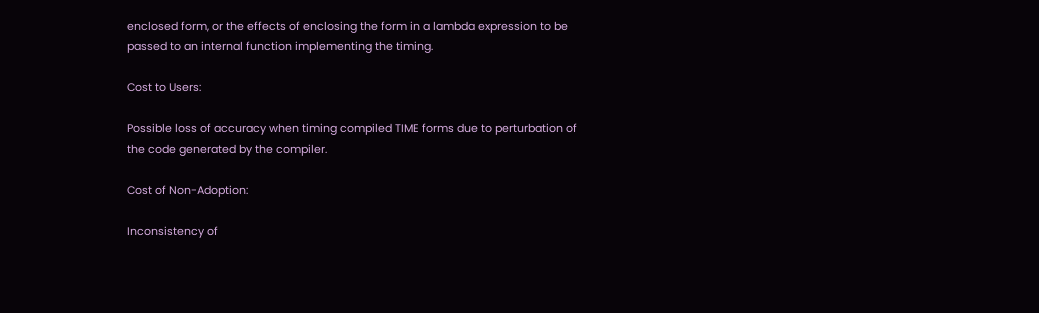enclosed form, or the effects of enclosing the form in a lambda expression to be passed to an internal function implementing the timing.

Cost to Users:

Possible loss of accuracy when timing compiled TIME forms due to perturbation of the code generated by the compiler.

Cost of Non-Adoption:

Inconsistency of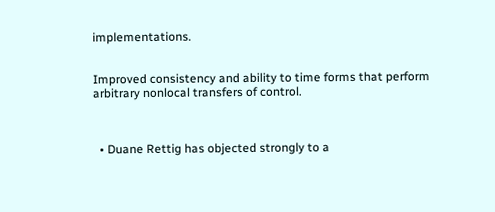implementations.


Improved consistency and ability to time forms that perform arbitrary nonlocal transfers of control.



  • Duane Rettig has objected strongly to a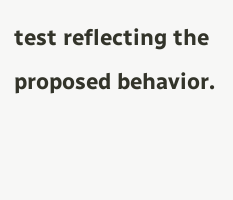test reflecting the proposed behavior.